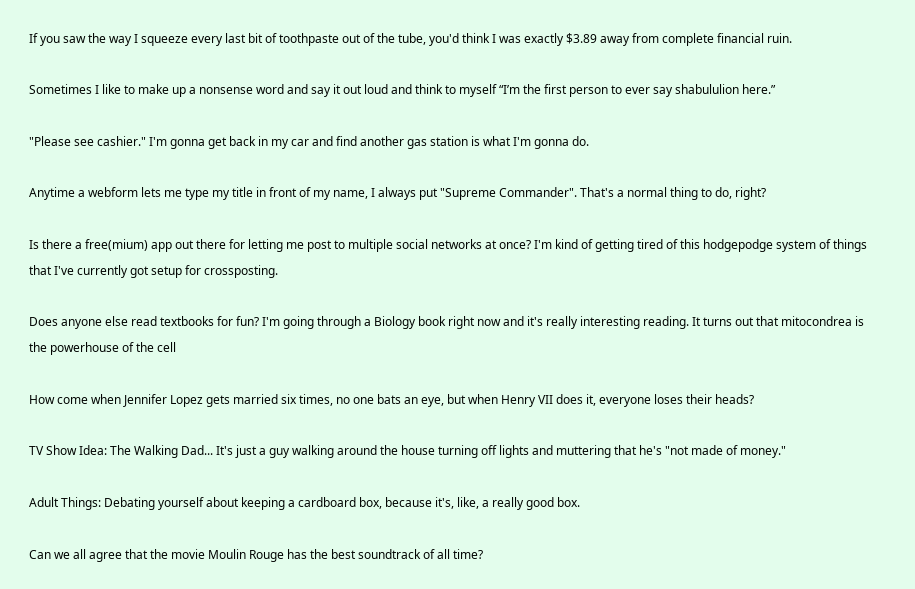If you saw the way I squeeze every last bit of toothpaste out of the tube, you'd think I was exactly $3.89 away from complete financial ruin.

Sometimes I like to make up a nonsense word and say it out loud and think to myself “I’m the first person to ever say shabululion here.”

"Please see cashier." I'm gonna get back in my car and find another gas station is what I'm gonna do.

Anytime a webform lets me type my title in front of my name, I always put "Supreme Commander". That's a normal thing to do, right?

Is there a free(mium) app out there for letting me post to multiple social networks at once? I'm kind of getting tired of this hodgepodge system of things that I've currently got setup for crossposting.

Does anyone else read textbooks for fun? I'm going through a Biology book right now and it's really interesting reading. It turns out that mitocondrea is the powerhouse of the cell

How come when Jennifer Lopez gets married six times, no one bats an eye, but when Henry VII does it, everyone loses their heads?

TV Show Idea: The Walking Dad... It's just a guy walking around the house turning off lights and muttering that he's "not made of money."

Adult Things: Debating yourself about keeping a cardboard box, because it's, like, a really good box.

Can we all agree that the movie Moulin Rouge has the best soundtrack of all time?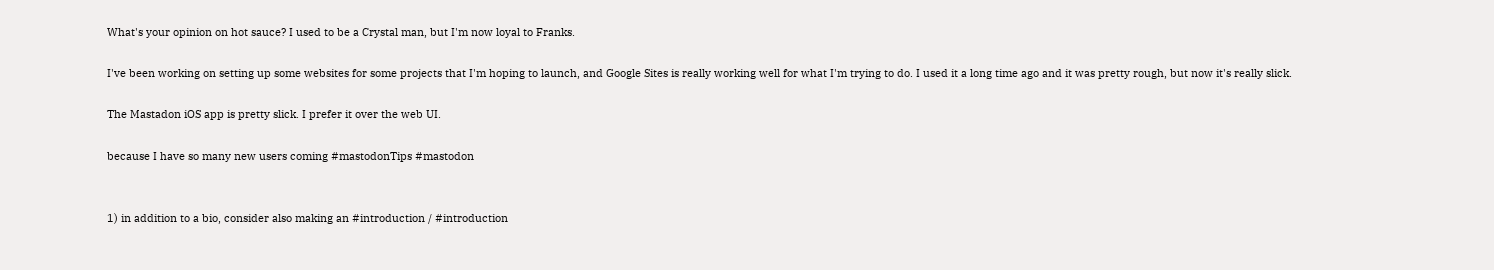What's your opinion on hot sauce? I used to be a Crystal man, but I'm now loyal to Franks.

I've been working on setting up some websites for some projects that I'm hoping to launch, and Google Sites is really working well for what I'm trying to do. I used it a long time ago and it was pretty rough, but now it's really slick.

The Mastadon iOS app is pretty slick. I prefer it over the web UI.

because I have so many new users coming #mastodonTips #mastodon


1) in addition to a bio, consider also making an #introduction / #introduction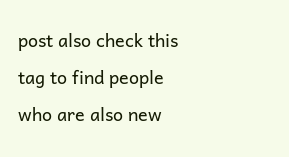post also check this tag to find people who are also new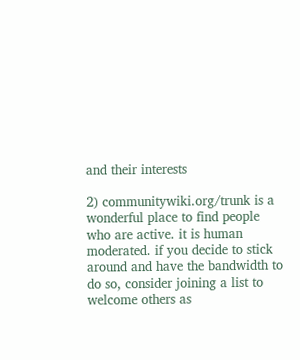and their interests

2) communitywiki.org/trunk is a wonderful place to find people who are active. it is human moderated. if you decide to stick around and have the bandwidth to do so, consider joining a list to welcome others as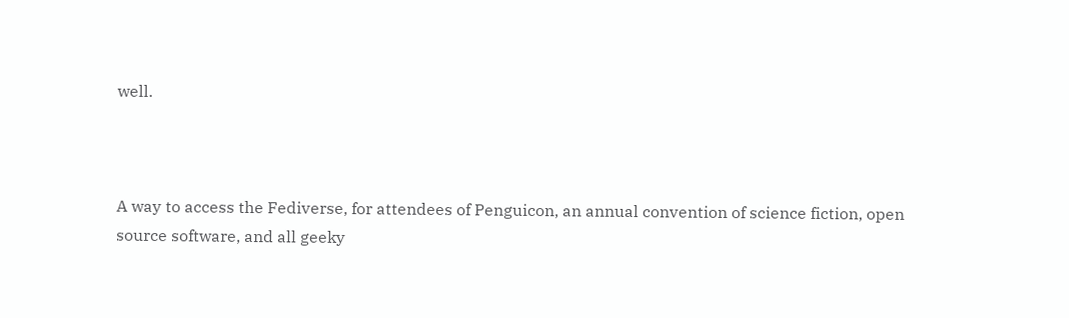well.



A way to access the Fediverse, for attendees of Penguicon, an annual convention of science fiction, open source software, and all geeky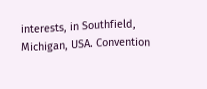interests, in Southfield, Michigan, USA. Convention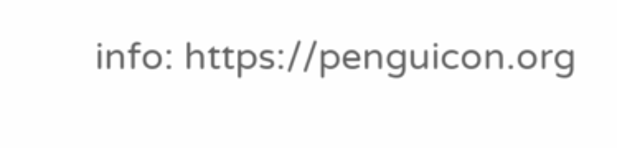info: https://penguicon.org